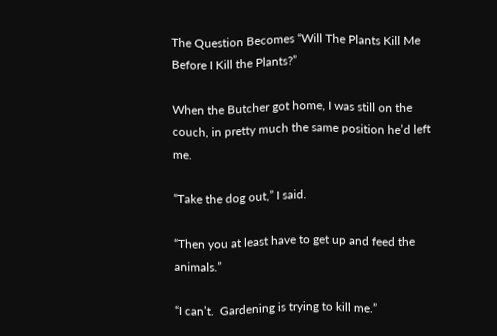The Question Becomes “Will The Plants Kill Me Before I Kill the Plants?”

When the Butcher got home, I was still on the couch, in pretty much the same position he’d left me.

“Take the dog out,” I said.

“Then you at least have to get up and feed the animals.”

“I can’t.  Gardening is trying to kill me.”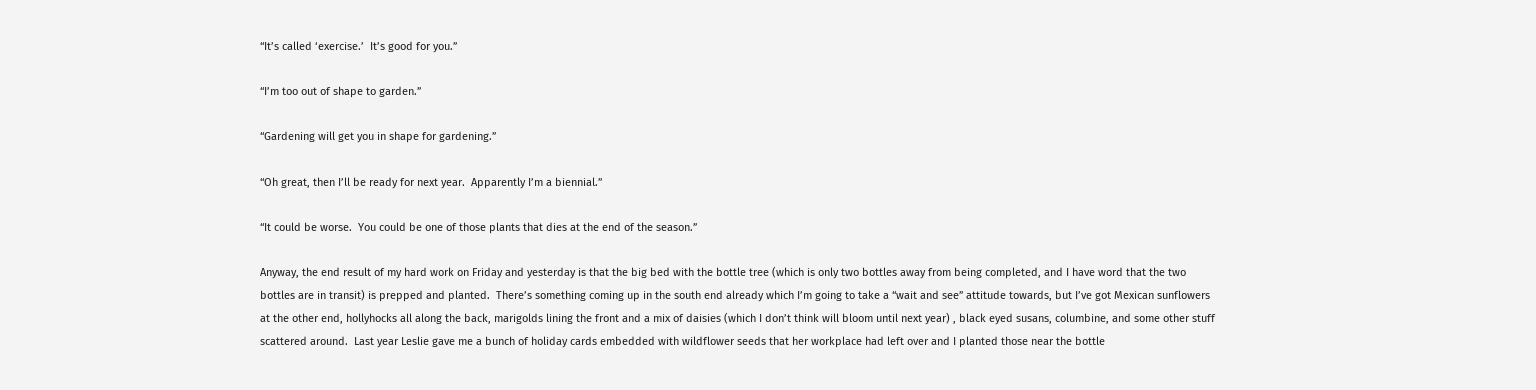“It’s called ‘exercise.’  It’s good for you.”

“I’m too out of shape to garden.”

“Gardening will get you in shape for gardening.”

“Oh great, then I’ll be ready for next year.  Apparently I’m a biennial.”

“It could be worse.  You could be one of those plants that dies at the end of the season.”

Anyway, the end result of my hard work on Friday and yesterday is that the big bed with the bottle tree (which is only two bottles away from being completed, and I have word that the two bottles are in transit) is prepped and planted.  There’s something coming up in the south end already which I’m going to take a “wait and see” attitude towards, but I’ve got Mexican sunflowers at the other end, hollyhocks all along the back, marigolds lining the front and a mix of daisies (which I don’t think will bloom until next year) , black eyed susans, columbine, and some other stuff scattered around.  Last year Leslie gave me a bunch of holiday cards embedded with wildflower seeds that her workplace had left over and I planted those near the bottle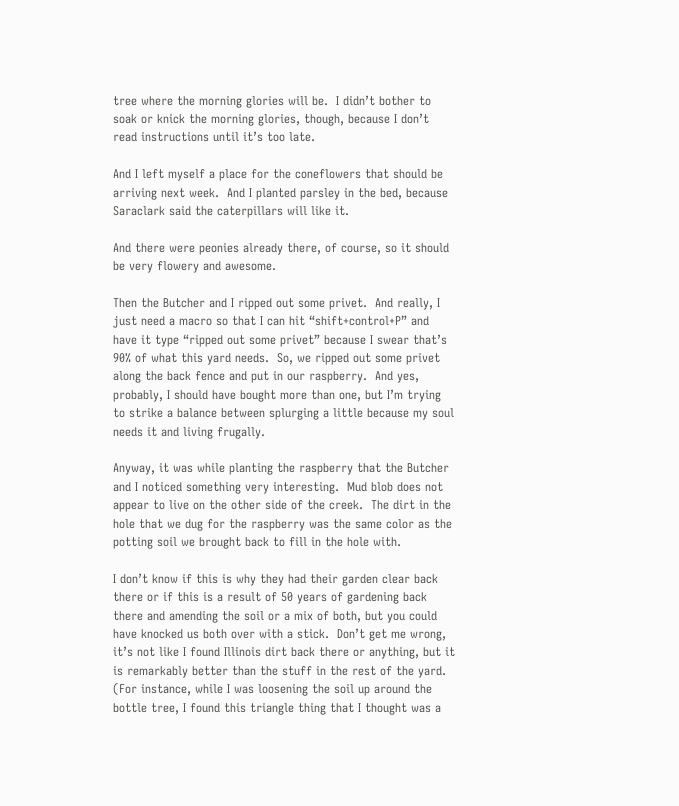tree where the morning glories will be.  I didn’t bother to soak or knick the morning glories, though, because I don’t read instructions until it’s too late.

And I left myself a place for the coneflowers that should be arriving next week.  And I planted parsley in the bed, because Saraclark said the caterpillars will like it.

And there were peonies already there, of course, so it should be very flowery and awesome.

Then the Butcher and I ripped out some privet.  And really, I just need a macro so that I can hit “shift+control+P” and have it type “ripped out some privet” because I swear that’s 90% of what this yard needs.  So, we ripped out some privet along the back fence and put in our raspberry.  And yes, probably, I should have bought more than one, but I’m trying to strike a balance between splurging a little because my soul needs it and living frugally.

Anyway, it was while planting the raspberry that the Butcher and I noticed something very interesting.  Mud blob does not appear to live on the other side of the creek.  The dirt in the hole that we dug for the raspberry was the same color as the potting soil we brought back to fill in the hole with.

I don’t know if this is why they had their garden clear back there or if this is a result of 50 years of gardening back there and amending the soil or a mix of both, but you could have knocked us both over with a stick.  Don’t get me wrong, it’s not like I found Illinois dirt back there or anything, but it is remarkably better than the stuff in the rest of the yard.  (For instance, while I was loosening the soil up around the bottle tree, I found this triangle thing that I thought was a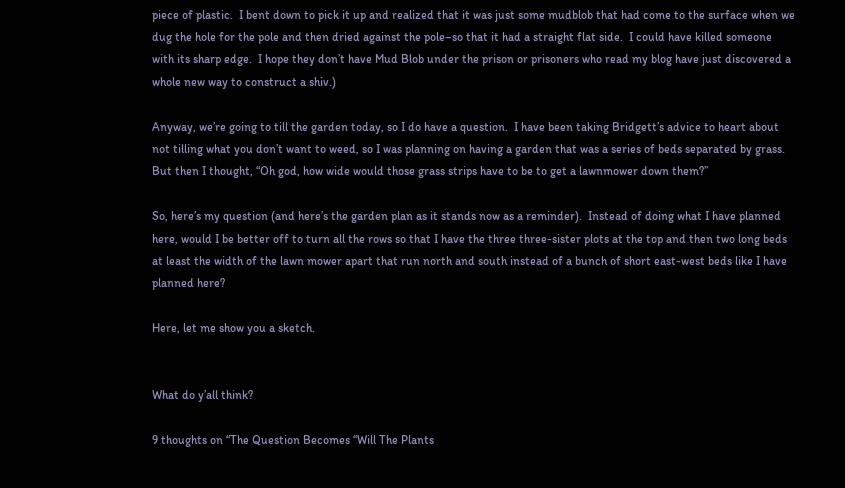piece of plastic.  I bent down to pick it up and realized that it was just some mudblob that had come to the surface when we dug the hole for the pole and then dried against the pole–so that it had a straight flat side.  I could have killed someone with its sharp edge.  I hope they don’t have Mud Blob under the prison or prisoners who read my blog have just discovered a whole new way to construct a shiv.)

Anyway, we’re going to till the garden today, so I do have a question.  I have been taking Bridgett’s advice to heart about not tilling what you don’t want to weed, so I was planning on having a garden that was a series of beds separated by grass.  But then I thought, “Oh god, how wide would those grass strips have to be to get a lawnmower down them?”

So, here’s my question (and here’s the garden plan as it stands now as a reminder).  Instead of doing what I have planned here, would I be better off to turn all the rows so that I have the three three-sister plots at the top and then two long beds at least the width of the lawn mower apart that run north and south instead of a bunch of short east-west beds like I have planned here?

Here, let me show you a sketch.


What do y’all think?

9 thoughts on “The Question Becomes “Will The Plants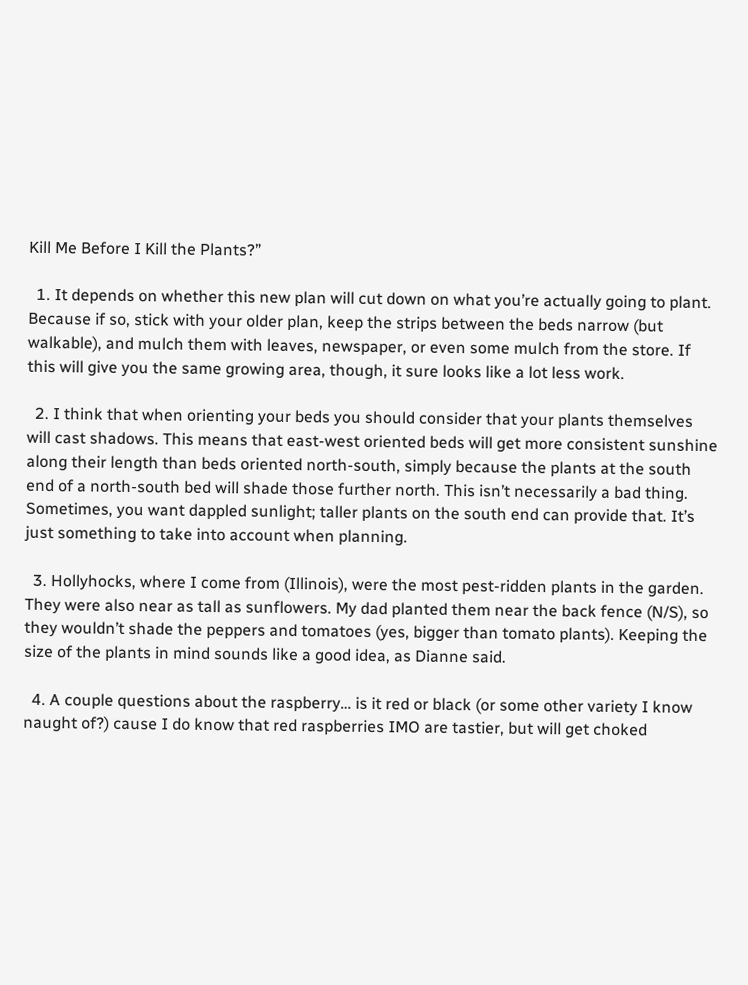Kill Me Before I Kill the Plants?”

  1. It depends on whether this new plan will cut down on what you’re actually going to plant. Because if so, stick with your older plan, keep the strips between the beds narrow (but walkable), and mulch them with leaves, newspaper, or even some mulch from the store. If this will give you the same growing area, though, it sure looks like a lot less work.

  2. I think that when orienting your beds you should consider that your plants themselves will cast shadows. This means that east-west oriented beds will get more consistent sunshine along their length than beds oriented north-south, simply because the plants at the south end of a north-south bed will shade those further north. This isn’t necessarily a bad thing. Sometimes, you want dappled sunlight; taller plants on the south end can provide that. It’s just something to take into account when planning.

  3. Hollyhocks, where I come from (Illinois), were the most pest-ridden plants in the garden. They were also near as tall as sunflowers. My dad planted them near the back fence (N/S), so they wouldn’t shade the peppers and tomatoes (yes, bigger than tomato plants). Keeping the size of the plants in mind sounds like a good idea, as Dianne said.

  4. A couple questions about the raspberry… is it red or black (or some other variety I know naught of?) cause I do know that red raspberries IMO are tastier, but will get choked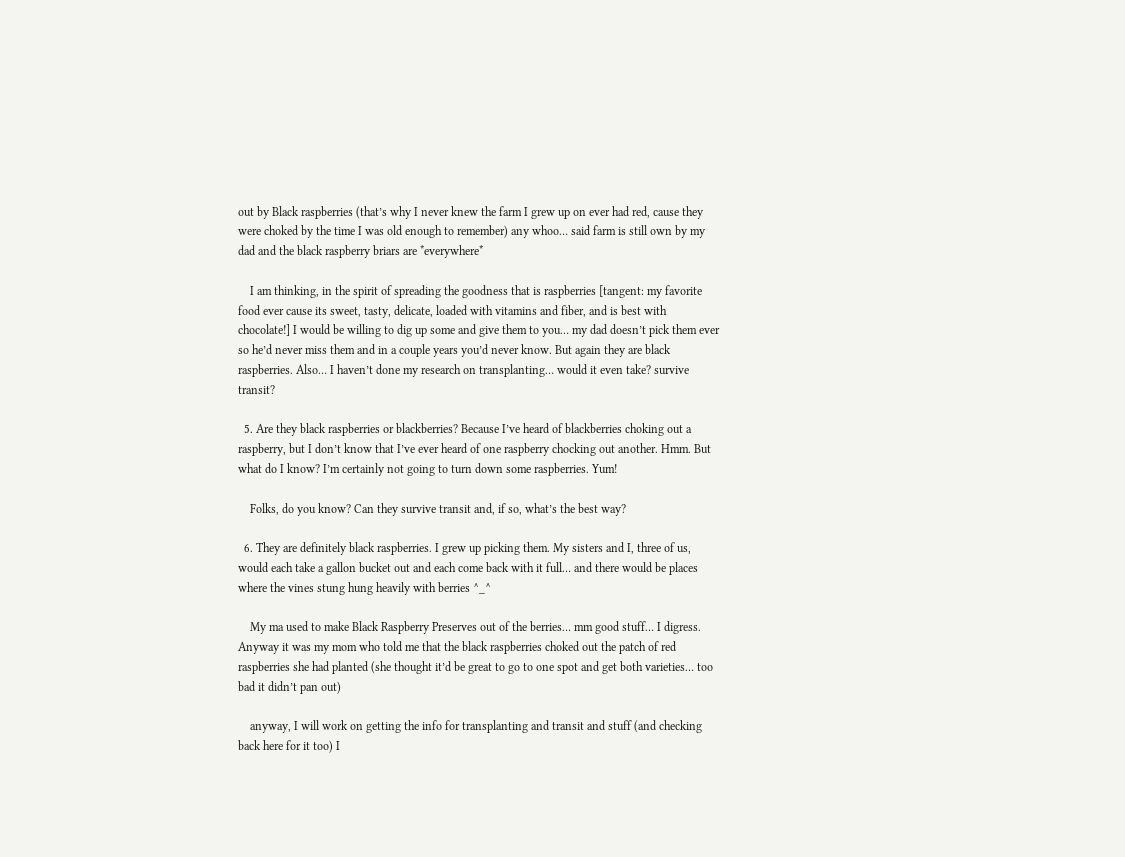out by Black raspberries (that’s why I never knew the farm I grew up on ever had red, cause they were choked by the time I was old enough to remember) any whoo… said farm is still own by my dad and the black raspberry briars are *everywhere*

    I am thinking, in the spirit of spreading the goodness that is raspberries [tangent: my favorite food ever cause its sweet, tasty, delicate, loaded with vitamins and fiber, and is best with chocolate!] I would be willing to dig up some and give them to you… my dad doesn’t pick them ever so he’d never miss them and in a couple years you’d never know. But again they are black raspberries. Also… I haven’t done my research on transplanting… would it even take? survive transit?

  5. Are they black raspberries or blackberries? Because I’ve heard of blackberries choking out a raspberry, but I don’t know that I’ve ever heard of one raspberry chocking out another. Hmm. But what do I know? I’m certainly not going to turn down some raspberries. Yum!

    Folks, do you know? Can they survive transit and, if so, what’s the best way?

  6. They are definitely black raspberries. I grew up picking them. My sisters and I, three of us, would each take a gallon bucket out and each come back with it full… and there would be places where the vines stung hung heavily with berries ^_^

    My ma used to make Black Raspberry Preserves out of the berries… mm good stuff… I digress. Anyway it was my mom who told me that the black raspberries choked out the patch of red raspberries she had planted (she thought it’d be great to go to one spot and get both varieties… too bad it didn’t pan out)

    anyway, I will work on getting the info for transplanting and transit and stuff (and checking back here for it too) I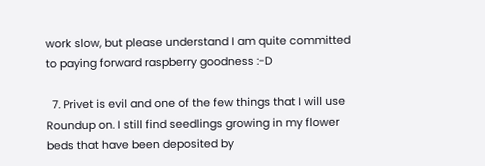work slow, but please understand I am quite committed to paying forward raspberry goodness :-D

  7. Privet is evil and one of the few things that I will use Roundup on. I still find seedlings growing in my flower beds that have been deposited by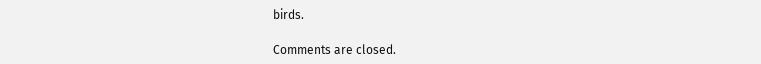birds.

Comments are closed.